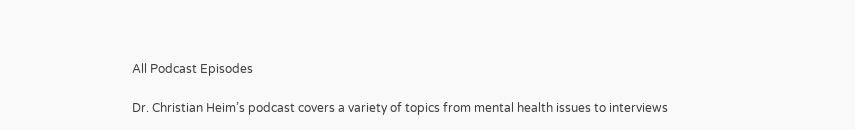All Podcast Episodes

Dr. Christian Heim’s podcast covers a variety of topics from mental health issues to interviews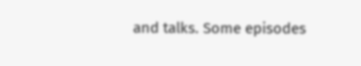and talks. Some episodes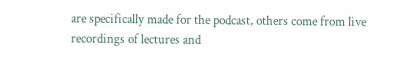are specifically made for the podcast, others come from live recordings of lectures and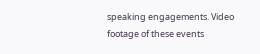speaking engagements. Video footage of these events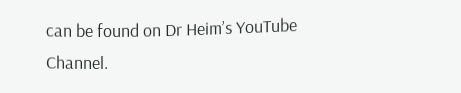can be found on Dr Heim’s YouTube Channel.